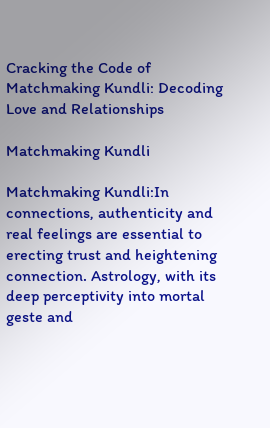Cracking the Code of Matchmaking Kundli: Decoding Love and Relationships

Matchmaking Kundli

Matchmaking Kundli:In connections, authenticity and real feelings are essential to erecting trust and heightening connection. Astrology, with its deep perceptivity into mortal geste and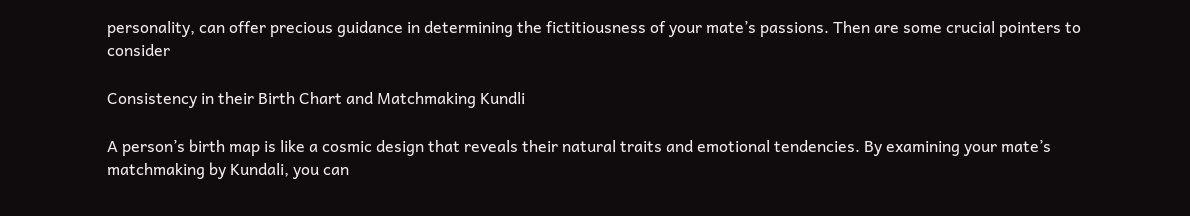personality, can offer precious guidance in determining the fictitiousness of your mate’s passions. Then are some crucial pointers to consider

Consistency in their Birth Chart and Matchmaking Kundli

A person’s birth map is like a cosmic design that reveals their natural traits and emotional tendencies. By examining your mate’s matchmaking by Kundali, you can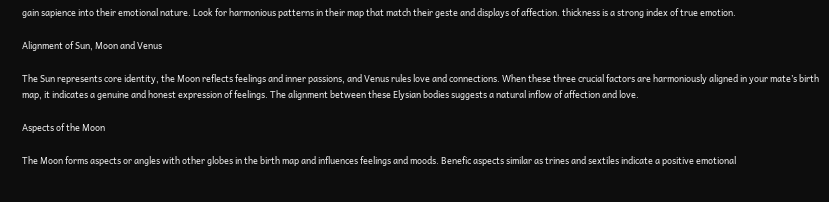gain sapience into their emotional nature. Look for harmonious patterns in their map that match their geste and displays of affection. thickness is a strong index of true emotion.

Alignment of Sun, Moon and Venus

The Sun represents core identity, the Moon reflects feelings and inner passions, and Venus rules love and connections. When these three crucial factors are harmoniously aligned in your mate’s birth map, it indicates a genuine and honest expression of feelings. The alignment between these Elysian bodies suggests a natural inflow of affection and love.

Aspects of the Moon

The Moon forms aspects or angles with other globes in the birth map and influences feelings and moods. Benefic aspects similar as trines and sextiles indicate a positive emotional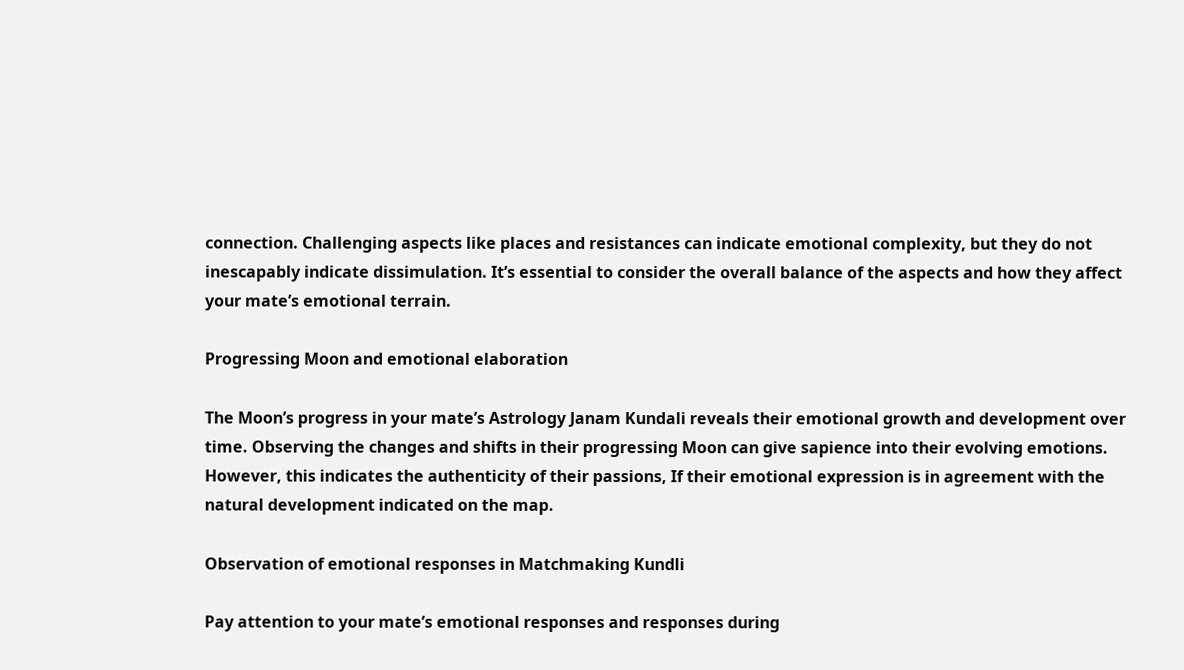connection. Challenging aspects like places and resistances can indicate emotional complexity, but they do not inescapably indicate dissimulation. It’s essential to consider the overall balance of the aspects and how they affect your mate’s emotional terrain.

Progressing Moon and emotional elaboration

The Moon’s progress in your mate’s Astrology Janam Kundali reveals their emotional growth and development over time. Observing the changes and shifts in their progressing Moon can give sapience into their evolving emotions. However, this indicates the authenticity of their passions, If their emotional expression is in agreement with the natural development indicated on the map.

Observation of emotional responses in Matchmaking Kundli

Pay attention to your mate’s emotional responses and responses during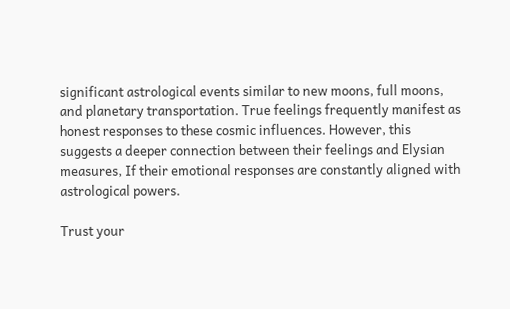significant astrological events similar to new moons, full moons, and planetary transportation. True feelings frequently manifest as honest responses to these cosmic influences. However, this suggests a deeper connection between their feelings and Elysian measures, If their emotional responses are constantly aligned with astrological powers.

Trust your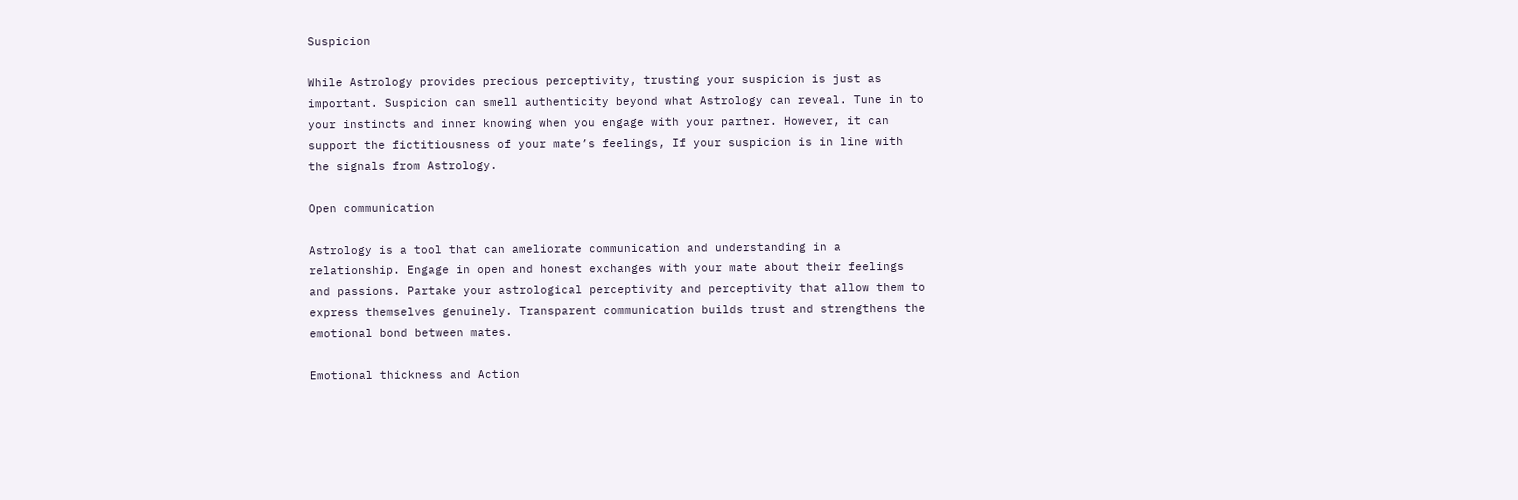Suspicion

While Astrology provides precious perceptivity, trusting your suspicion is just as important. Suspicion can smell authenticity beyond what Astrology can reveal. Tune in to your instincts and inner knowing when you engage with your partner. However, it can support the fictitiousness of your mate’s feelings, If your suspicion is in line with the signals from Astrology.

Open communication

Astrology is a tool that can ameliorate communication and understanding in a relationship. Engage in open and honest exchanges with your mate about their feelings and passions. Partake your astrological perceptivity and perceptivity that allow them to express themselves genuinely. Transparent communication builds trust and strengthens the emotional bond between mates.

Emotional thickness and Action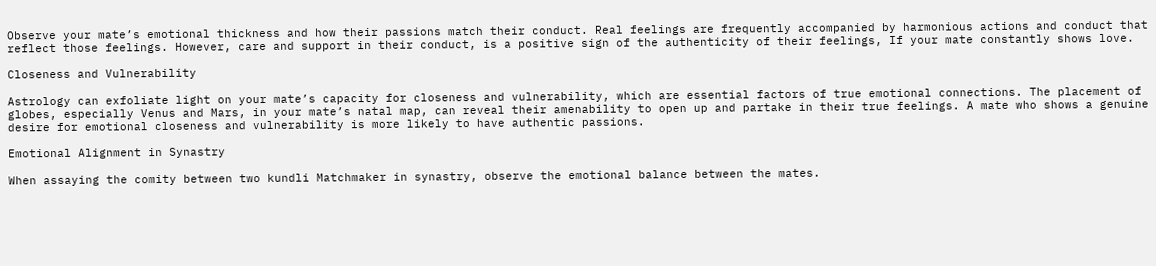Observe your mate’s emotional thickness and how their passions match their conduct. Real feelings are frequently accompanied by harmonious actions and conduct that reflect those feelings. However, care and support in their conduct, is a positive sign of the authenticity of their feelings, If your mate constantly shows love.

Closeness and Vulnerability

Astrology can exfoliate light on your mate’s capacity for closeness and vulnerability, which are essential factors of true emotional connections. The placement of globes, especially Venus and Mars, in your mate’s natal map, can reveal their amenability to open up and partake in their true feelings. A mate who shows a genuine desire for emotional closeness and vulnerability is more likely to have authentic passions.

Emotional Alignment in Synastry

When assaying the comity between two kundli Matchmaker in synastry, observe the emotional balance between the mates.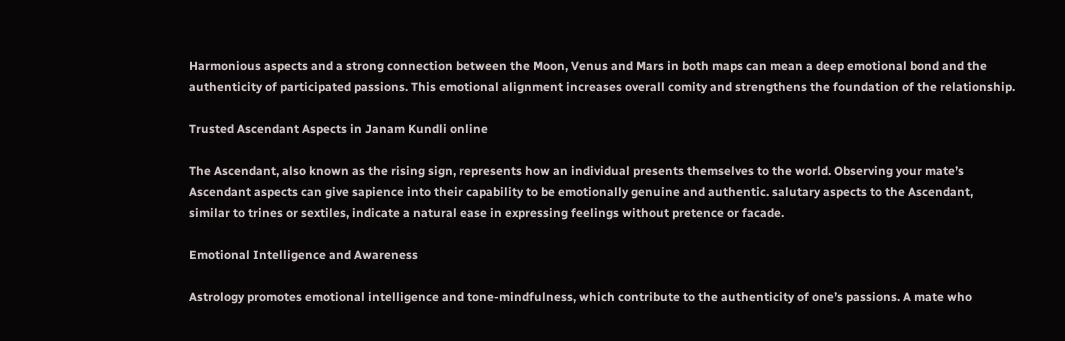Harmonious aspects and a strong connection between the Moon, Venus and Mars in both maps can mean a deep emotional bond and the authenticity of participated passions. This emotional alignment increases overall comity and strengthens the foundation of the relationship.

Trusted Ascendant Aspects in Janam Kundli online

The Ascendant, also known as the rising sign, represents how an individual presents themselves to the world. Observing your mate’s Ascendant aspects can give sapience into their capability to be emotionally genuine and authentic. salutary aspects to the Ascendant,  similar to trines or sextiles, indicate a natural ease in expressing feelings without pretence or facade.

Emotional Intelligence and Awareness

Astrology promotes emotional intelligence and tone-mindfulness, which contribute to the authenticity of one’s passions. A mate who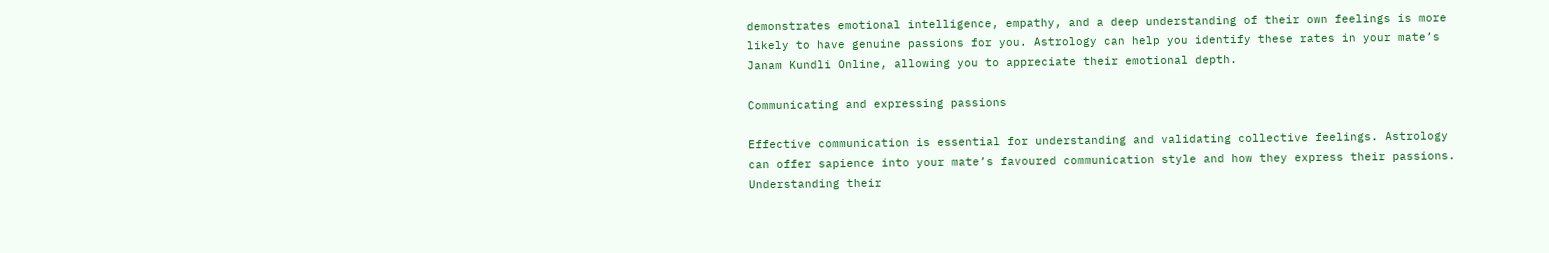demonstrates emotional intelligence, empathy, and a deep understanding of their own feelings is more likely to have genuine passions for you. Astrology can help you identify these rates in your mate’s Janam Kundli Online, allowing you to appreciate their emotional depth.

Communicating and expressing passions

Effective communication is essential for understanding and validating collective feelings. Astrology can offer sapience into your mate’s favoured communication style and how they express their passions. Understanding their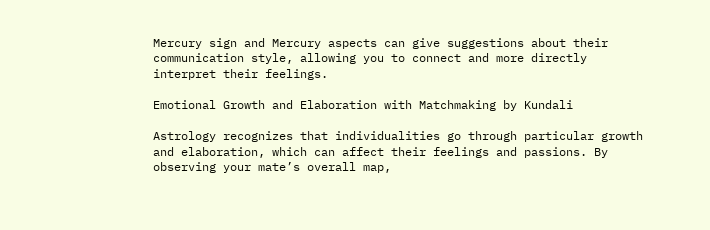Mercury sign and Mercury aspects can give suggestions about their communication style, allowing you to connect and more directly interpret their feelings.

Emotional Growth and Elaboration with Matchmaking by Kundali

Astrology recognizes that individualities go through particular growth and elaboration, which can affect their feelings and passions. By observing your mate’s overall map,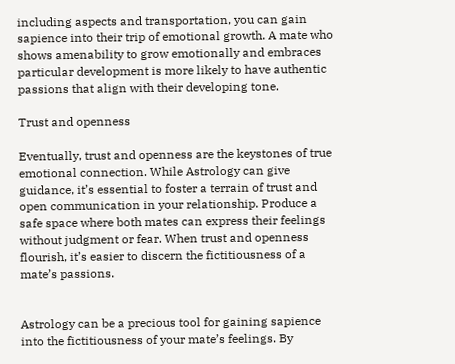including aspects and transportation, you can gain sapience into their trip of emotional growth. A mate who shows amenability to grow emotionally and embraces particular development is more likely to have authentic passions that align with their developing tone.

Trust and openness

Eventually, trust and openness are the keystones of true emotional connection. While Astrology can give guidance, it’s essential to foster a terrain of trust and open communication in your relationship. Produce a safe space where both mates can express their feelings without judgment or fear. When trust and openness flourish, it’s easier to discern the fictitiousness of a  mate’s passions.


Astrology can be a precious tool for gaining sapience into the fictitiousness of your mate’s feelings. By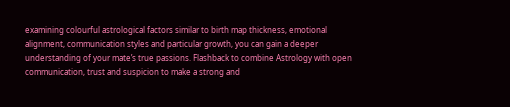examining colourful astrological factors similar to birth map thickness, emotional alignment, communication styles and particular growth, you can gain a deeper understanding of your mate’s true passions. Flashback to combine Astrology with open communication, trust and suspicion to make a strong and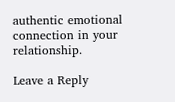authentic emotional connection in your relationship.

Leave a Reply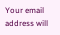Your email address will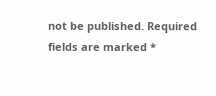not be published. Required fields are marked *